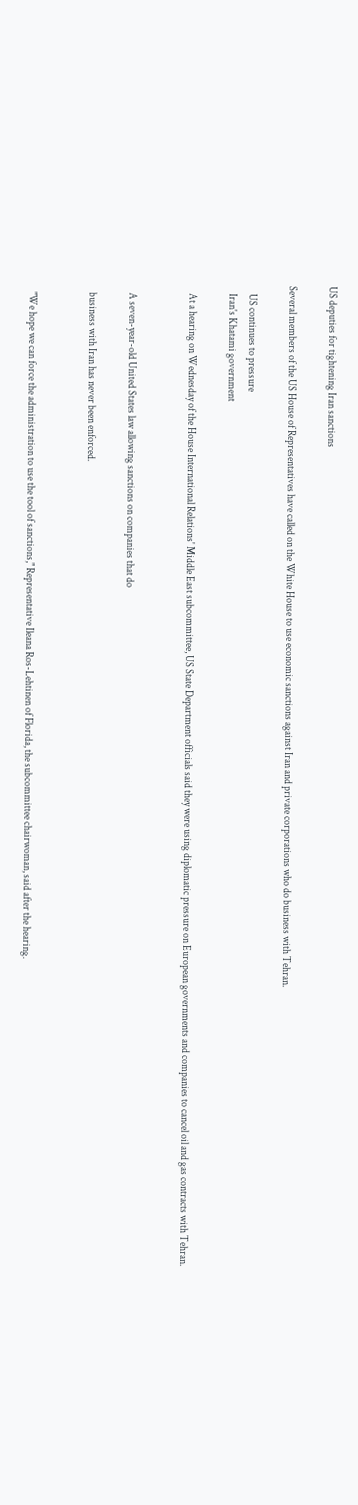US deputies for tightening Iran sanctions

Several members of the US House of Representatives have called on the White House to use economic sanctions against Iran and private corporations who do business with Tehran.

    US continues to pressure
    Iran's Khatami government

    At a hearing on Wednesday of the House International Relations' Middle East subcommittee, US State Department officials said they were using diplomatic pressure on European governments and companies to cancel oil and gas contracts with Tehran.


    A seven-year-old United States law allowing sanctions on companies that do

    business with Iran has never been enforced.


    "We hope we can force the administration to use the tool of sanctions," Representative Ileana Ros-Lehtinen of Florida, the subcommittee chairwoman, said after the hearing.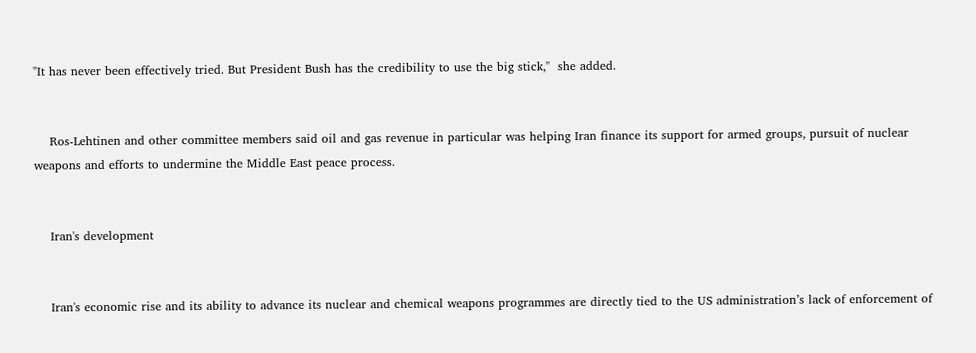"It has never been effectively tried. But President Bush has the credibility to use the big stick,"  she added.


    Ros-Lehtinen and other committee members said oil and gas revenue in particular was helping Iran finance its support for armed groups, pursuit of nuclear weapons and efforts to undermine the Middle East peace process.


    Iran's development


    Iran's economic rise and its ability to advance its nuclear and chemical weapons programmes are directly tied to the US administration’s lack of enforcement of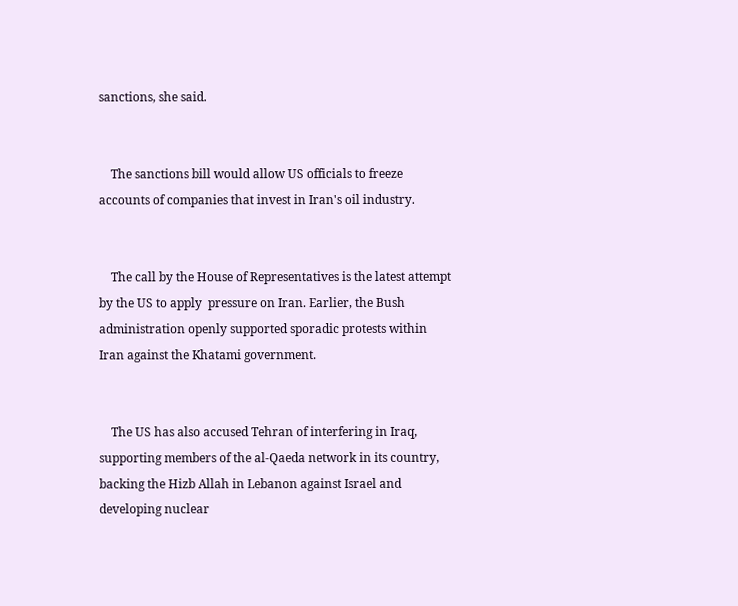sanctions, she said.


    The sanctions bill would allow US officials to freeze accounts of companies that invest in Iran's oil industry.


    The call by the House of Representatives is the latest attempt by the US to apply  pressure on Iran. Earlier, the Bush administration openly supported sporadic protests within Iran against the Khatami government.


    The US has also accused Tehran of interfering in Iraq, supporting members of the al-Qaeda network in its country, backing the Hizb Allah in Lebanon against Israel and developing nuclear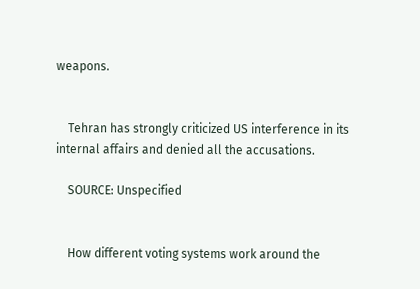weapons.


    Tehran has strongly criticized US interference in its internal affairs and denied all the accusations.

    SOURCE: Unspecified


    How different voting systems work around the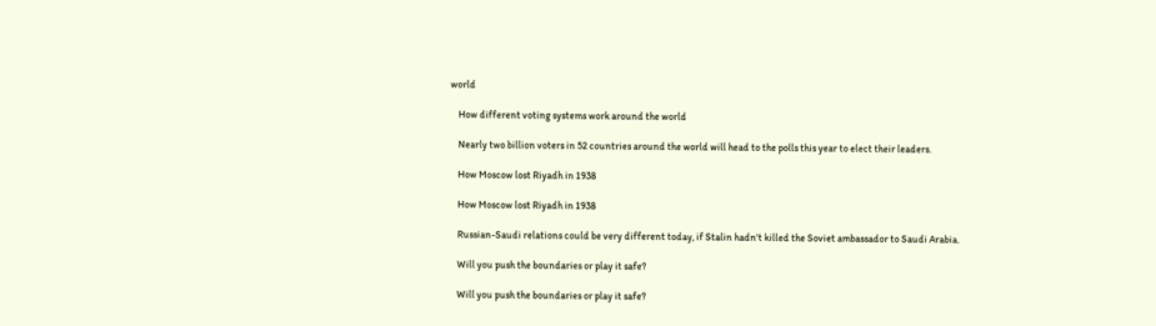world

    How different voting systems work around the world

    Nearly two billion voters in 52 countries around the world will head to the polls this year to elect their leaders.

    How Moscow lost Riyadh in 1938

    How Moscow lost Riyadh in 1938

    Russian-Saudi relations could be very different today, if Stalin hadn't killed the Soviet ambassador to Saudi Arabia.

    Will you push the boundaries or play it safe?

    Will you push the boundaries or play it safe?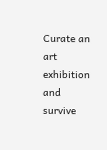Curate an art exhibition and survive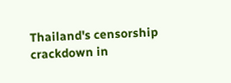Thailand's censorship crackdown in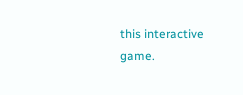this interactive game.